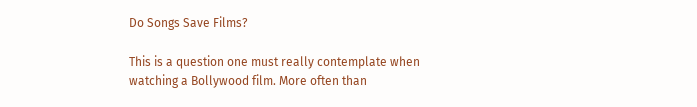Do Songs Save Films?

This is a question one must really contemplate when watching a Bollywood film. More often than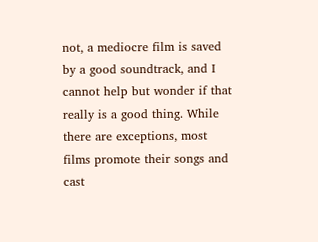not, a mediocre film is saved by a good soundtrack, and I cannot help but wonder if that really is a good thing. While there are exceptions, most films promote their songs and cast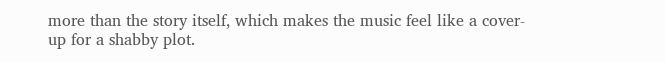more than the story itself, which makes the music feel like a cover-up for a shabby plot.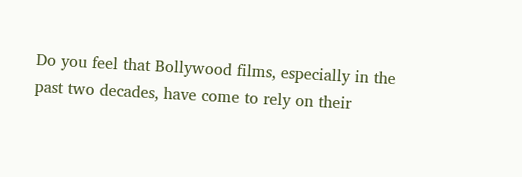Do you feel that Bollywood films, especially in the past two decades, have come to rely on their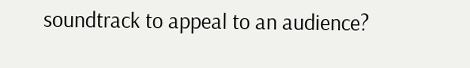soundtrack to appeal to an audience?